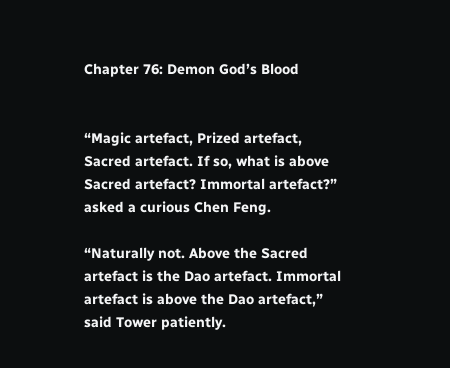Chapter 76: Demon God’s Blood


“Magic artefact, Prized artefact, Sacred artefact. If so, what is above Sacred artefact? Immortal artefact?” asked a curious Chen Feng.

“Naturally not. Above the Sacred artefact is the Dao artefact. Immortal artefact is above the Dao artefact,” said Tower patiently.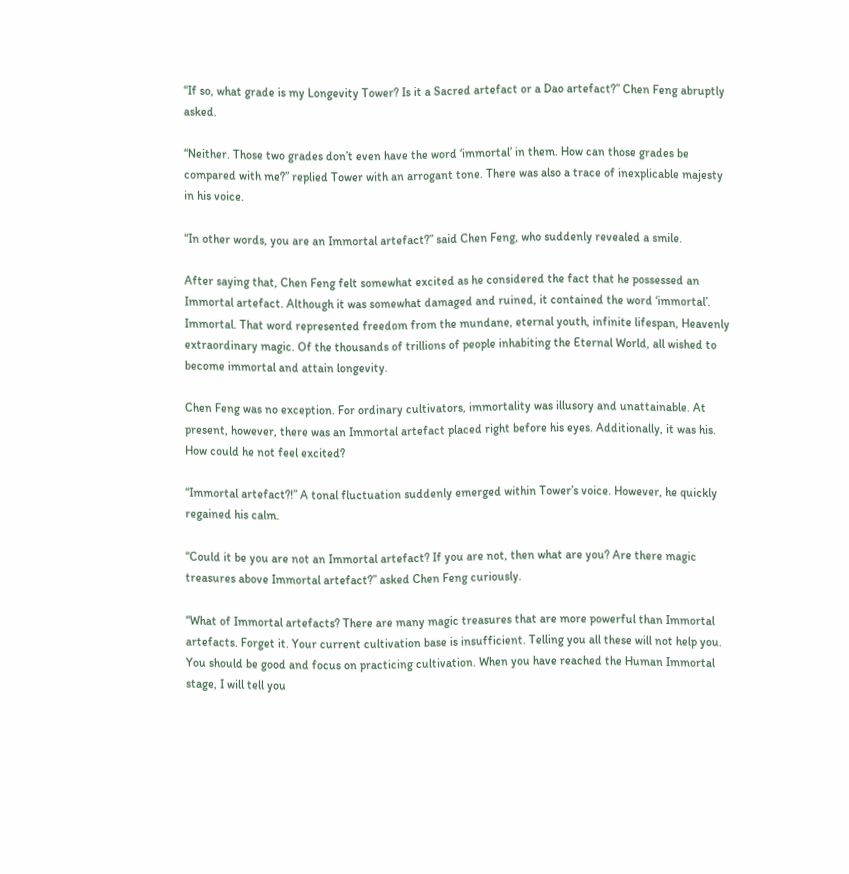“If so, what grade is my Longevity Tower? Is it a Sacred artefact or a Dao artefact?” Chen Feng abruptly asked.

“Neither. Those two grades don’t even have the word ‘immortal’ in them. How can those grades be compared with me?” replied Tower with an arrogant tone. There was also a trace of inexplicable majesty in his voice.

“In other words, you are an Immortal artefact?” said Chen Feng, who suddenly revealed a smile.

After saying that, Chen Feng felt somewhat excited as he considered the fact that he possessed an Immortal artefact. Although it was somewhat damaged and ruined, it contained the word ‘immortal’. Immortal. That word represented freedom from the mundane, eternal youth, infinite lifespan, Heavenly extraordinary magic. Of the thousands of trillions of people inhabiting the Eternal World, all wished to become immortal and attain longevity.

Chen Feng was no exception. For ordinary cultivators, immortality was illusory and unattainable. At present, however, there was an Immortal artefact placed right before his eyes. Additionally, it was his. How could he not feel excited?

“Immortal artefact?!” A tonal fluctuation suddenly emerged within Tower’s voice. However, he quickly regained his calm.

“Could it be you are not an Immortal artefact? If you are not, then what are you? Are there magic treasures above Immortal artefact?” asked Chen Feng curiously.

“What of Immortal artefacts? There are many magic treasures that are more powerful than Immortal artefacts. Forget it. Your current cultivation base is insufficient. Telling you all these will not help you. You should be good and focus on practicing cultivation. When you have reached the Human Immortal stage, I will tell you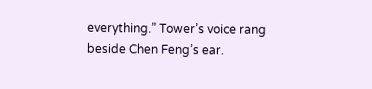everything.” Tower’s voice rang beside Chen Feng’s ear.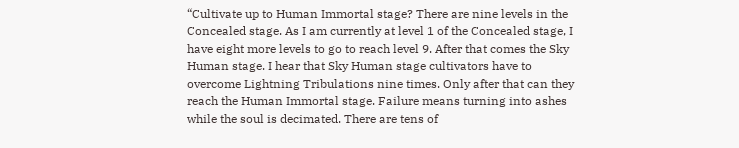“Cultivate up to Human Immortal stage? There are nine levels in the Concealed stage. As I am currently at level 1 of the Concealed stage, I have eight more levels to go to reach level 9. After that comes the Sky Human stage. I hear that Sky Human stage cultivators have to overcome Lightning Tribulations nine times. Only after that can they reach the Human Immortal stage. Failure means turning into ashes while the soul is decimated. There are tens of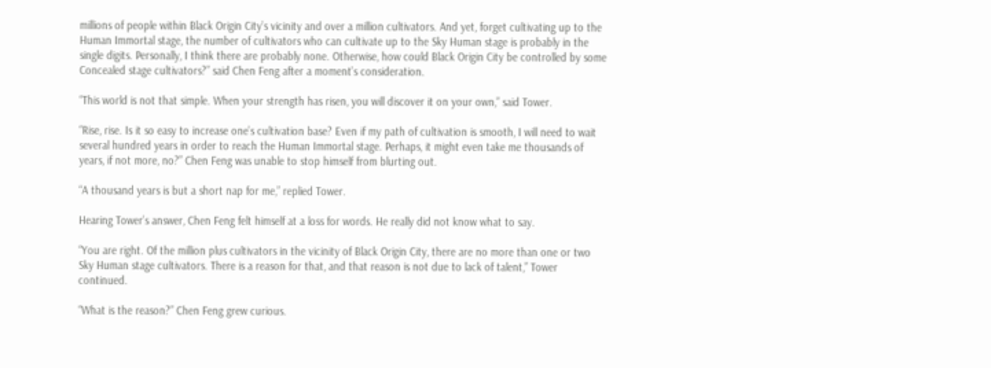millions of people within Black Origin City’s vicinity and over a million cultivators. And yet, forget cultivating up to the Human Immortal stage, the number of cultivators who can cultivate up to the Sky Human stage is probably in the single digits. Personally, I think there are probably none. Otherwise, how could Black Origin City be controlled by some Concealed stage cultivators?” said Chen Feng after a moment’s consideration.

“This world is not that simple. When your strength has risen, you will discover it on your own,” said Tower.

“Rise, rise. Is it so easy to increase one’s cultivation base? Even if my path of cultivation is smooth, I will need to wait several hundred years in order to reach the Human Immortal stage. Perhaps, it might even take me thousands of years, if not more, no?” Chen Feng was unable to stop himself from blurting out.

“A thousand years is but a short nap for me,” replied Tower.

Hearing Tower’s answer, Chen Feng felt himself at a loss for words. He really did not know what to say.

“You are right. Of the million plus cultivators in the vicinity of Black Origin City, there are no more than one or two Sky Human stage cultivators. There is a reason for that, and that reason is not due to lack of talent,” Tower continued.

“What is the reason?” Chen Feng grew curious.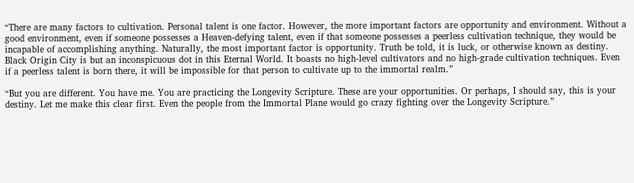“There are many factors to cultivation. Personal talent is one factor. However, the more important factors are opportunity and environment. Without a good environment, even if someone possesses a Heaven-defying talent, even if that someone possesses a peerless cultivation technique, they would be incapable of accomplishing anything. Naturally, the most important factor is opportunity. Truth be told, it is luck, or otherwise known as destiny. Black Origin City is but an inconspicuous dot in this Eternal World. It boasts no high-level cultivators and no high-grade cultivation techniques. Even if a peerless talent is born there, it will be impossible for that person to cultivate up to the immortal realm.”

“But you are different. You have me. You are practicing the Longevity Scripture. These are your opportunities. Or perhaps, I should say, this is your destiny. Let me make this clear first. Even the people from the Immortal Plane would go crazy fighting over the Longevity Scripture.”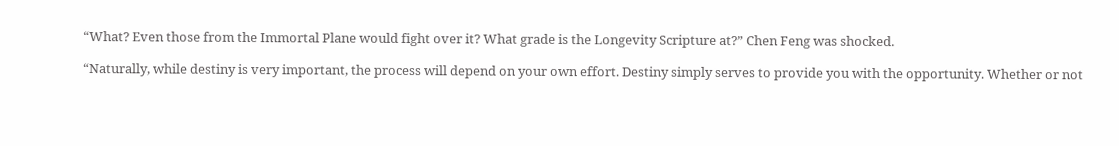“What? Even those from the Immortal Plane would fight over it? What grade is the Longevity Scripture at?” Chen Feng was shocked.

“Naturally, while destiny is very important, the process will depend on your own effort. Destiny simply serves to provide you with the opportunity. Whether or not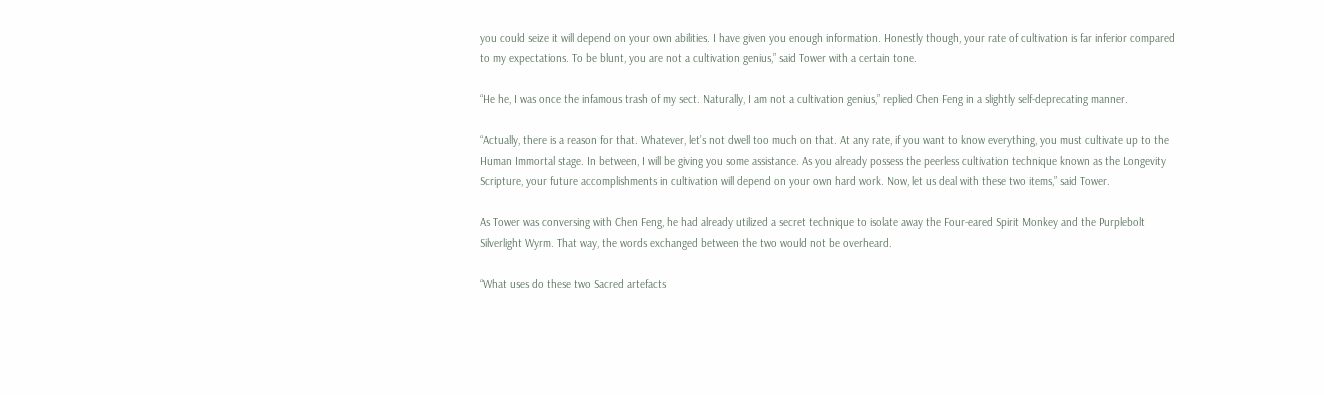you could seize it will depend on your own abilities. I have given you enough information. Honestly though, your rate of cultivation is far inferior compared to my expectations. To be blunt, you are not a cultivation genius,” said Tower with a certain tone.

“He he, I was once the infamous trash of my sect. Naturally, I am not a cultivation genius,” replied Chen Feng in a slightly self-deprecating manner.

“Actually, there is a reason for that. Whatever, let’s not dwell too much on that. At any rate, if you want to know everything, you must cultivate up to the Human Immortal stage. In between, I will be giving you some assistance. As you already possess the peerless cultivation technique known as the Longevity Scripture, your future accomplishments in cultivation will depend on your own hard work. Now, let us deal with these two items,” said Tower.

As Tower was conversing with Chen Feng, he had already utilized a secret technique to isolate away the Four-eared Spirit Monkey and the Purplebolt Silverlight Wyrm. That way, the words exchanged between the two would not be overheard.

“What uses do these two Sacred artefacts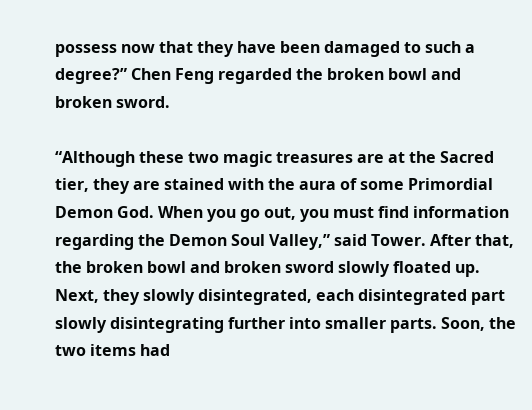possess now that they have been damaged to such a degree?” Chen Feng regarded the broken bowl and broken sword.

“Although these two magic treasures are at the Sacred tier, they are stained with the aura of some Primordial Demon God. When you go out, you must find information regarding the Demon Soul Valley,” said Tower. After that, the broken bowl and broken sword slowly floated up. Next, they slowly disintegrated, each disintegrated part slowly disintegrating further into smaller parts. Soon, the two items had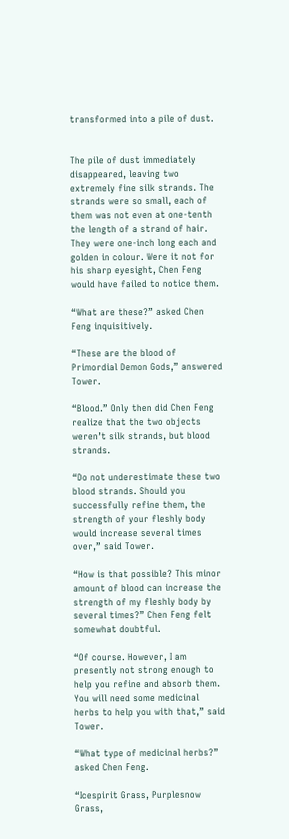transformed into a pile of dust.


The pile of dust immediately disappeared, leaving two extremely fine silk strands. The strands were so small, each of them was not even at one-tenth the length of a strand of hair. They were one-inch long each and golden in colour. Were it not for his sharp eyesight, Chen Feng would have failed to notice them.

“What are these?” asked Chen Feng inquisitively.

“These are the blood of Primordial Demon Gods,” answered Tower.

“Blood.” Only then did Chen Feng realize that the two objects weren’t silk strands, but blood strands.

“Do not underestimate these two blood strands. Should you successfully refine them, the strength of your fleshly body would increase several times over,” said Tower.

“How is that possible? This minor amount of blood can increase the strength of my fleshly body by several times?” Chen Feng felt somewhat doubtful.

“Of course. However, I am presently not strong enough to help you refine and absorb them. You will need some medicinal herbs to help you with that,” said Tower.

“What type of medicinal herbs?” asked Chen Feng.

“Icespirit Grass, Purplesnow Grass,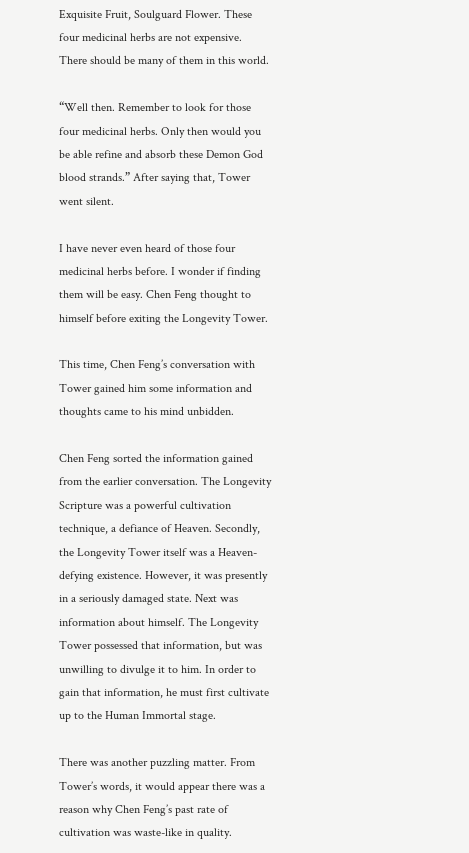Exquisite Fruit, Soulguard Flower. These four medicinal herbs are not expensive. There should be many of them in this world.

“Well then. Remember to look for those four medicinal herbs. Only then would you be able refine and absorb these Demon God blood strands.” After saying that, Tower went silent.

I have never even heard of those four medicinal herbs before. I wonder if finding them will be easy. Chen Feng thought to himself before exiting the Longevity Tower.

This time, Chen Feng’s conversation with Tower gained him some information and thoughts came to his mind unbidden.

Chen Feng sorted the information gained from the earlier conversation. The Longevity Scripture was a powerful cultivation technique, a defiance of Heaven. Secondly, the Longevity Tower itself was a Heaven-defying existence. However, it was presently in a seriously damaged state. Next was information about himself. The Longevity Tower possessed that information, but was unwilling to divulge it to him. In order to gain that information, he must first cultivate up to the Human Immortal stage.

There was another puzzling matter. From Tower’s words, it would appear there was a reason why Chen Feng’s past rate of cultivation was waste-like in quality.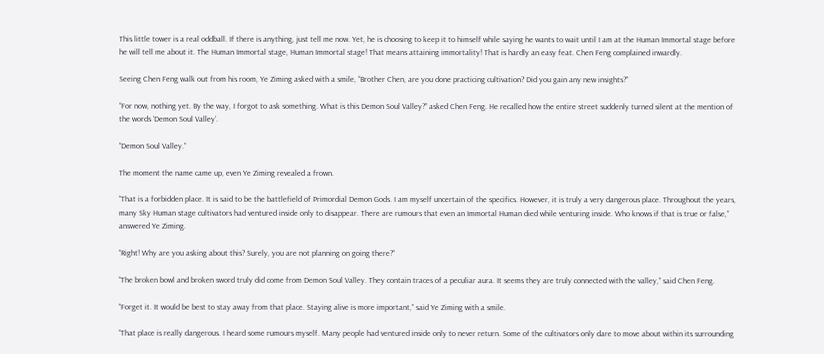This little tower is a real oddball. If there is anything, just tell me now. Yet, he is choosing to keep it to himself while saying he wants to wait until I am at the Human Immortal stage before he will tell me about it. The Human Immortal stage, Human Immortal stage! That means attaining immortality! That is hardly an easy feat. Chen Feng complained inwardly.

Seeing Chen Feng walk out from his room, Ye Ziming asked with a smile, “Brother Chen, are you done practicing cultivation? Did you gain any new insights?”

“For now, nothing yet. By the way, I forgot to ask something. What is this Demon Soul Valley?” asked Chen Feng. He recalled how the entire street suddenly turned silent at the mention of the words ‘Demon Soul Valley’.

“Demon Soul Valley.”

The moment the name came up, even Ye Ziming revealed a frown.

“That is a forbidden place. It is said to be the battlefield of Primordial Demon Gods. I am myself uncertain of the specifics. However, it is truly a very dangerous place. Throughout the years, many Sky Human stage cultivators had ventured inside only to disappear. There are rumours that even an Immortal Human died while venturing inside. Who knows if that is true or false,” answered Ye Ziming.

“Right! Why are you asking about this? Surely, you are not planning on going there?”

“The broken bowl and broken sword truly did come from Demon Soul Valley. They contain traces of a peculiar aura. It seems they are truly connected with the valley,” said Chen Feng.

“Forget it. It would be best to stay away from that place. Staying alive is more important,” said Ye Ziming with a smile.

“That place is really dangerous. I heard some rumours myself. Many people had ventured inside only to never return. Some of the cultivators only dare to move about within its surrounding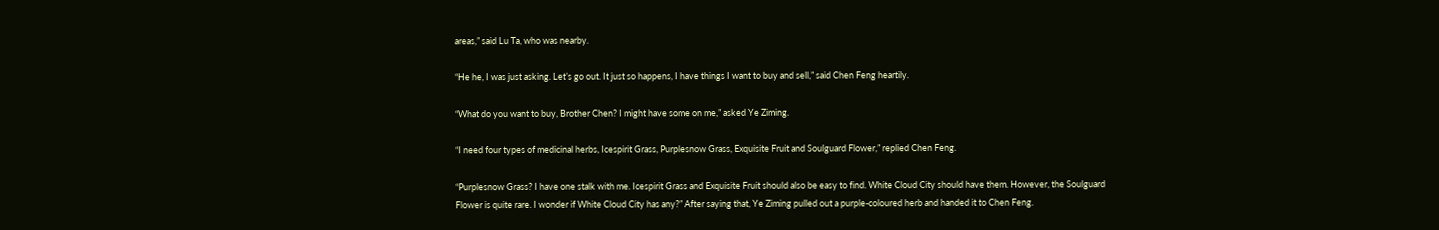areas,” said Lu Ta, who was nearby.

“He he, I was just asking. Let’s go out. It just so happens, I have things I want to buy and sell,” said Chen Feng heartily.

“What do you want to buy, Brother Chen? I might have some on me,” asked Ye Ziming.

“I need four types of medicinal herbs, Icespirit Grass, Purplesnow Grass, Exquisite Fruit and Soulguard Flower,” replied Chen Feng.

“Purplesnow Grass? I have one stalk with me. Icespirit Grass and Exquisite Fruit should also be easy to find. White Cloud City should have them. However, the Soulguard Flower is quite rare. I wonder if White Cloud City has any?” After saying that, Ye Ziming pulled out a purple-coloured herb and handed it to Chen Feng.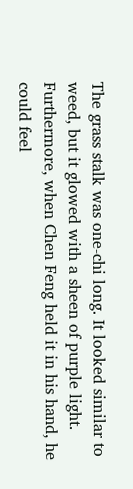The grass stalk was one-chi long. It looked similar to weed, but it glowed with a sheen of purple light. Furthermore, when Chen Feng held it in his hand, he could feel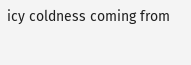icy coldness coming from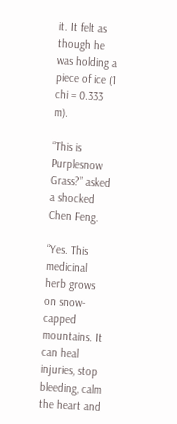it. It felt as though he was holding a piece of ice (1 chi = 0.333 m).

“This is Purplesnow Grass?” asked a shocked Chen Feng.

“Yes. This medicinal herb grows on snow-capped mountains. It can heal injuries, stop bleeding, calm the heart and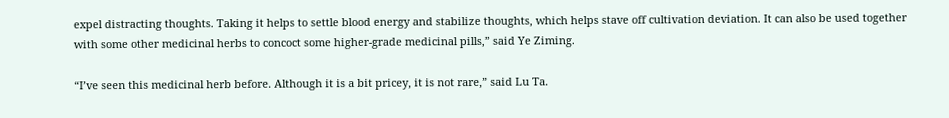expel distracting thoughts. Taking it helps to settle blood energy and stabilize thoughts, which helps stave off cultivation deviation. It can also be used together with some other medicinal herbs to concoct some higher-grade medicinal pills,” said Ye Ziming.

“I’ve seen this medicinal herb before. Although it is a bit pricey, it is not rare,” said Lu Ta.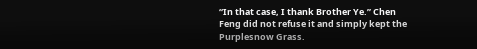“In that case, I thank Brother Ye.” Chen Feng did not refuse it and simply kept the Purplesnow Grass.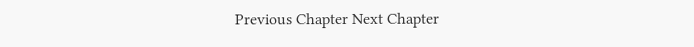Previous Chapter Next Chapter